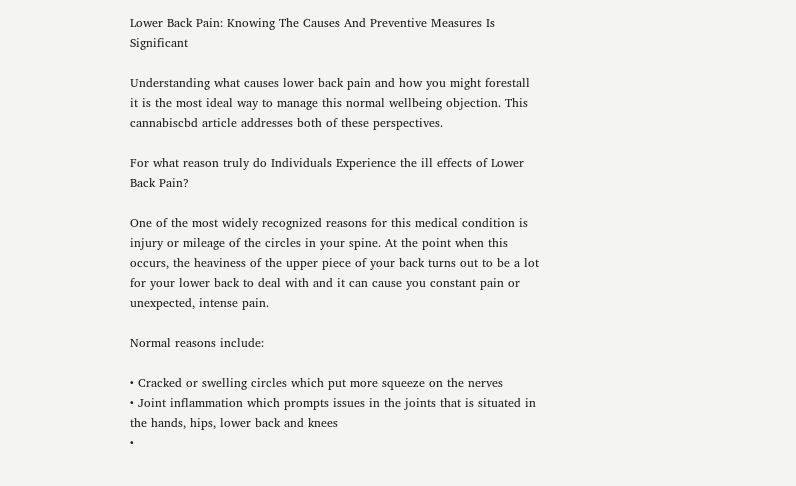Lower Back Pain: Knowing The Causes And Preventive Measures Is Significant

Understanding what causes lower back pain and how you might forestall it is the most ideal way to manage this normal wellbeing objection. This cannabiscbd article addresses both of these perspectives.

For what reason truly do Individuals Experience the ill effects of Lower Back Pain?

One of the most widely recognized reasons for this medical condition is injury or mileage of the circles in your spine. At the point when this occurs, the heaviness of the upper piece of your back turns out to be a lot for your lower back to deal with and it can cause you constant pain or unexpected, intense pain.

Normal reasons include:

• Cracked or swelling circles which put more squeeze on the nerves
• Joint inflammation which prompts issues in the joints that is situated in the hands, hips, lower back and knees
•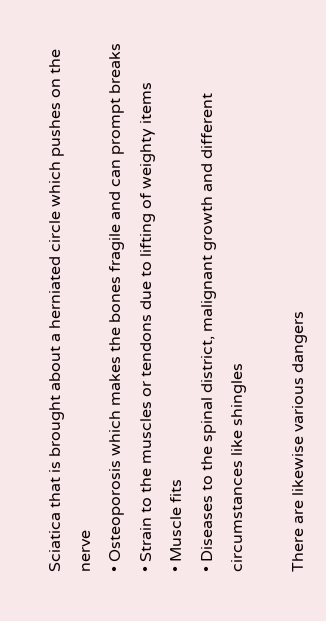Sciatica that is brought about a herniated circle which pushes on the nerve
• Osteoporosis which makes the bones fragile and can prompt breaks
• Strain to the muscles or tendons due to lifting of weighty items
• Muscle fits
• Diseases to the spinal district, malignant growth and different circumstances like shingles

There are likewise various dangers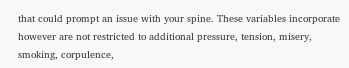that could prompt an issue with your spine. These variables incorporate however are not restricted to additional pressure, tension, misery, smoking, corpulence,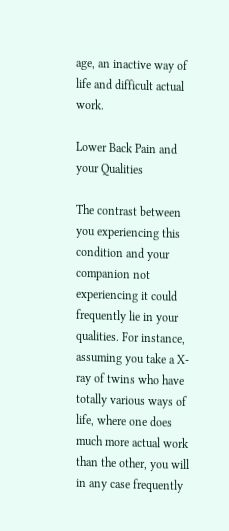age, an inactive way of life and difficult actual work.

Lower Back Pain and your Qualities

The contrast between you experiencing this condition and your companion not experiencing it could frequently lie in your qualities. For instance, assuming you take a X-ray of twins who have totally various ways of life, where one does much more actual work than the other, you will in any case frequently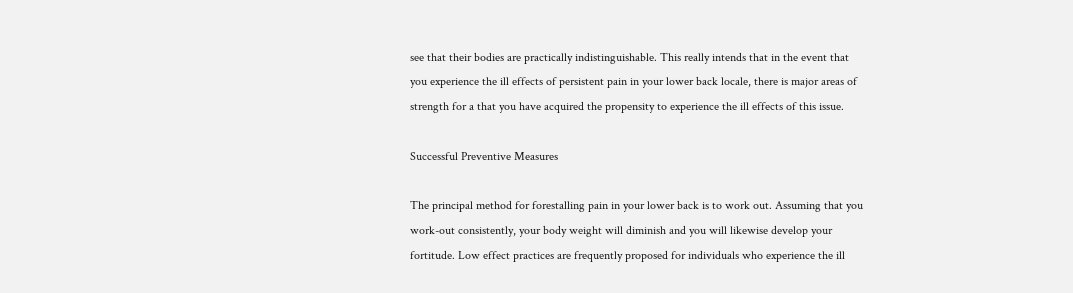see that their bodies are practically indistinguishable. This really intends that in the event that you experience the ill effects of persistent pain in your lower back locale, there is major areas of strength for a that you have acquired the propensity to experience the ill effects of this issue.

Successful Preventive Measures

The principal method for forestalling pain in your lower back is to work out. Assuming that you work-out consistently, your body weight will diminish and you will likewise develop your fortitude. Low effect practices are frequently proposed for individuals who experience the ill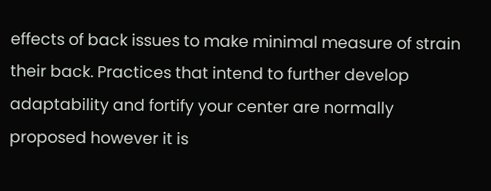effects of back issues to make minimal measure of strain their back. Practices that intend to further develop adaptability and fortify your center are normally proposed however it is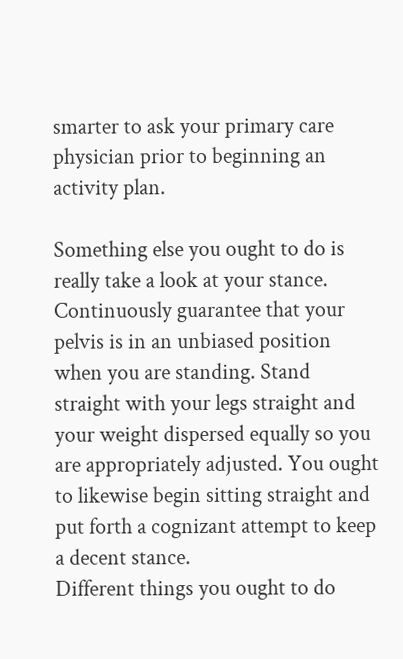smarter to ask your primary care physician prior to beginning an activity plan.

Something else you ought to do is really take a look at your stance. Continuously guarantee that your pelvis is in an unbiased position when you are standing. Stand straight with your legs straight and your weight dispersed equally so you are appropriately adjusted. You ought to likewise begin sitting straight and put forth a cognizant attempt to keep a decent stance.
Different things you ought to do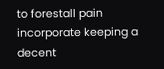to forestall pain incorporate keeping a decent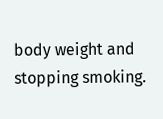body weight and stopping smoking.